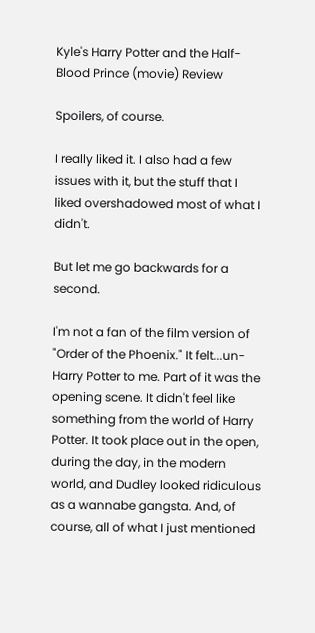Kyle's Harry Potter and the Half-Blood Prince (movie) Review

Spoilers, of course.

I really liked it. I also had a few issues with it, but the stuff that I liked overshadowed most of what I didn't.

But let me go backwards for a second.

I'm not a fan of the film version of "Order of the Phoenix." It felt...un-Harry Potter to me. Part of it was the opening scene. It didn't feel like something from the world of Harry Potter. It took place out in the open, during the day, in the modern world, and Dudley looked ridiculous as a wannabe gangsta. And, of course, all of what I just mentioned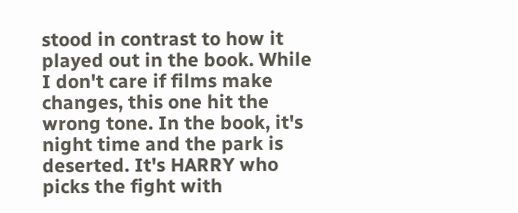stood in contrast to how it played out in the book. While I don't care if films make changes, this one hit the wrong tone. In the book, it's night time and the park is deserted. It's HARRY who picks the fight with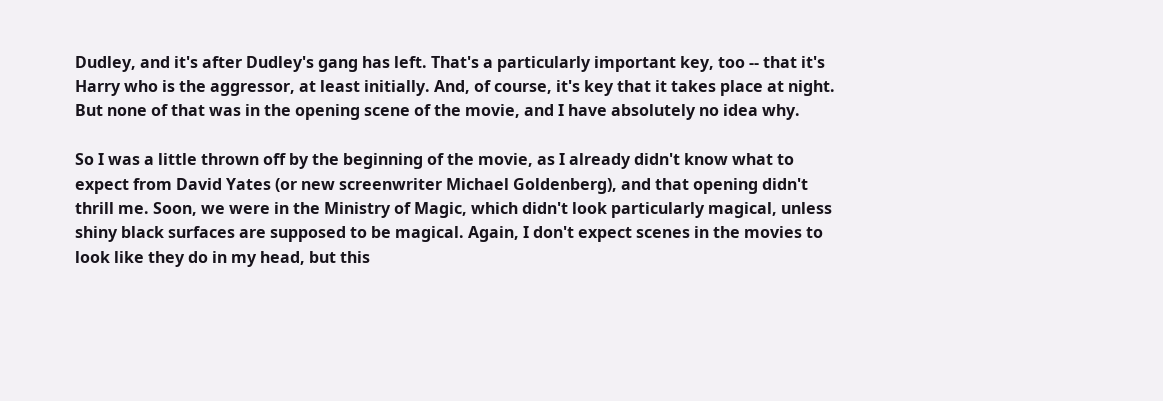Dudley, and it's after Dudley's gang has left. That's a particularly important key, too -- that it's Harry who is the aggressor, at least initially. And, of course, it's key that it takes place at night. But none of that was in the opening scene of the movie, and I have absolutely no idea why.

So I was a little thrown off by the beginning of the movie, as I already didn't know what to expect from David Yates (or new screenwriter Michael Goldenberg), and that opening didn't thrill me. Soon, we were in the Ministry of Magic, which didn't look particularly magical, unless shiny black surfaces are supposed to be magical. Again, I don't expect scenes in the movies to look like they do in my head, but this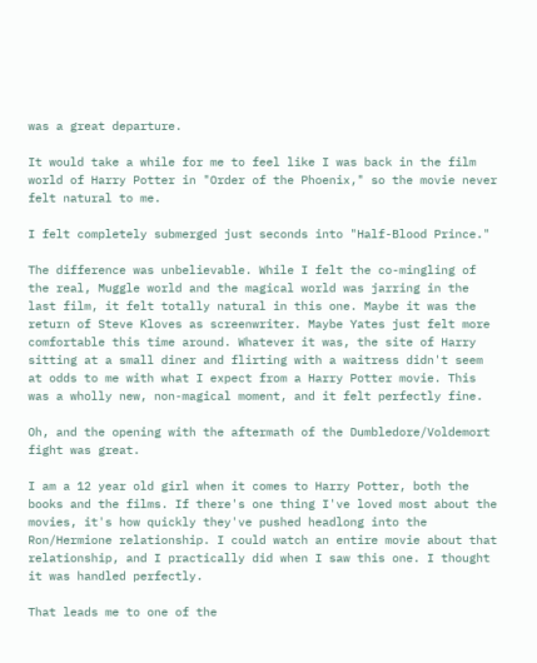was a great departure.

It would take a while for me to feel like I was back in the film world of Harry Potter in "Order of the Phoenix," so the movie never felt natural to me.

I felt completely submerged just seconds into "Half-Blood Prince."

The difference was unbelievable. While I felt the co-mingling of the real, Muggle world and the magical world was jarring in the last film, it felt totally natural in this one. Maybe it was the return of Steve Kloves as screenwriter. Maybe Yates just felt more comfortable this time around. Whatever it was, the site of Harry sitting at a small diner and flirting with a waitress didn't seem at odds to me with what I expect from a Harry Potter movie. This was a wholly new, non-magical moment, and it felt perfectly fine.

Oh, and the opening with the aftermath of the Dumbledore/Voldemort fight was great.

I am a 12 year old girl when it comes to Harry Potter, both the books and the films. If there's one thing I've loved most about the movies, it's how quickly they've pushed headlong into the Ron/Hermione relationship. I could watch an entire movie about that relationship, and I practically did when I saw this one. I thought it was handled perfectly.

That leads me to one of the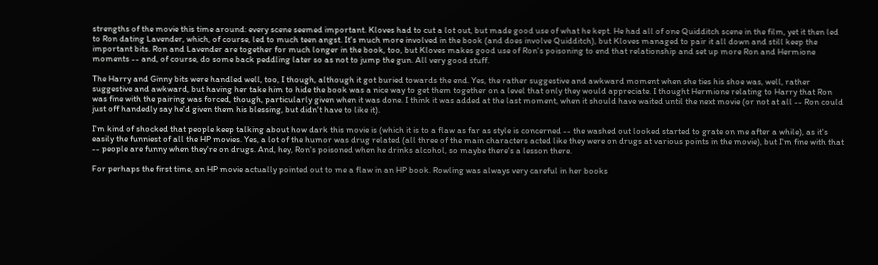strengths of the movie this time around: every scene seemed important. Kloves had to cut a lot out, but made good use of what he kept. He had all of one Quidditch scene in the film, yet it then led to Ron dating Lavender, which, of course, led to much teen angst. It's much more involved in the book (and does involve Quidditch), but Kloves managed to pair it all down and still keep the important bits. Ron and Lavender are together for much longer in the book, too, but Kloves makes good use of Ron's poisoning to end that relationship and set up more Ron and Hermione moments -- and, of course, do some back peddling later so as not to jump the gun. All very good stuff.

The Harry and Ginny bits were handled well, too, I though, although it got buried towards the end. Yes, the rather suggestive and awkward moment when she ties his shoe was, well, rather suggestive and awkward, but having her take him to hide the book was a nice way to get them together on a level that only they would appreciate. I thought Hermione relating to Harry that Ron was fine with the pairing was forced, though, particularly given when it was done. I think it was added at the last moment, when it should have waited until the next movie (or not at all -- Ron could just off handedly say he'd given them his blessing, but didn't have to like it).

I'm kind of shocked that people keep talking about how dark this movie is (which it is to a flaw as far as style is concerned -- the washed out looked started to grate on me after a while), as it's easily the funniest of all the HP movies. Yes, a lot of the humor was drug related (all three of the main characters acted like they were on drugs at various points in the movie), but I'm fine with that -- people are funny when they're on drugs. And, hey, Ron's poisoned when he drinks alcohol, so maybe there's a lesson there.

For perhaps the first time, an HP movie actually pointed out to me a flaw in an HP book. Rowling was always very careful in her books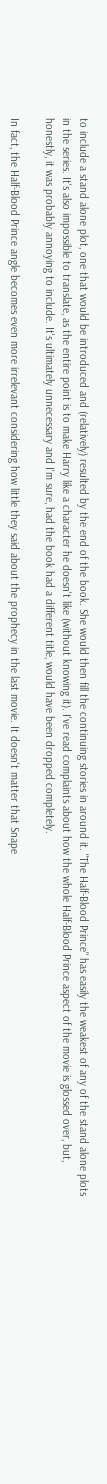to include a stand alone plot, one that would be introduced and (relatively) resulted by the end of the book. She would then fill the continuing stories in around it. "The Half-Blood Prince" has easily the weakest of any of the stand alone plots in the series. It's also impossible to translate, as the entire point is to make Harry like a character he doesn't like (without knowing it). I've read complaints about how the whole Half-Blood Prince aspect of the movie is glossed over, but, honestly, it was probably annoying to include. It's ultimately unnecessary and I'm sure, had the book had a different title, would have been dropped completely.

In fact, the Half-Blood Prince angle becomes even more irrelevant considering how little they said about the prophecy in the last movie. It doesn't matter that Snape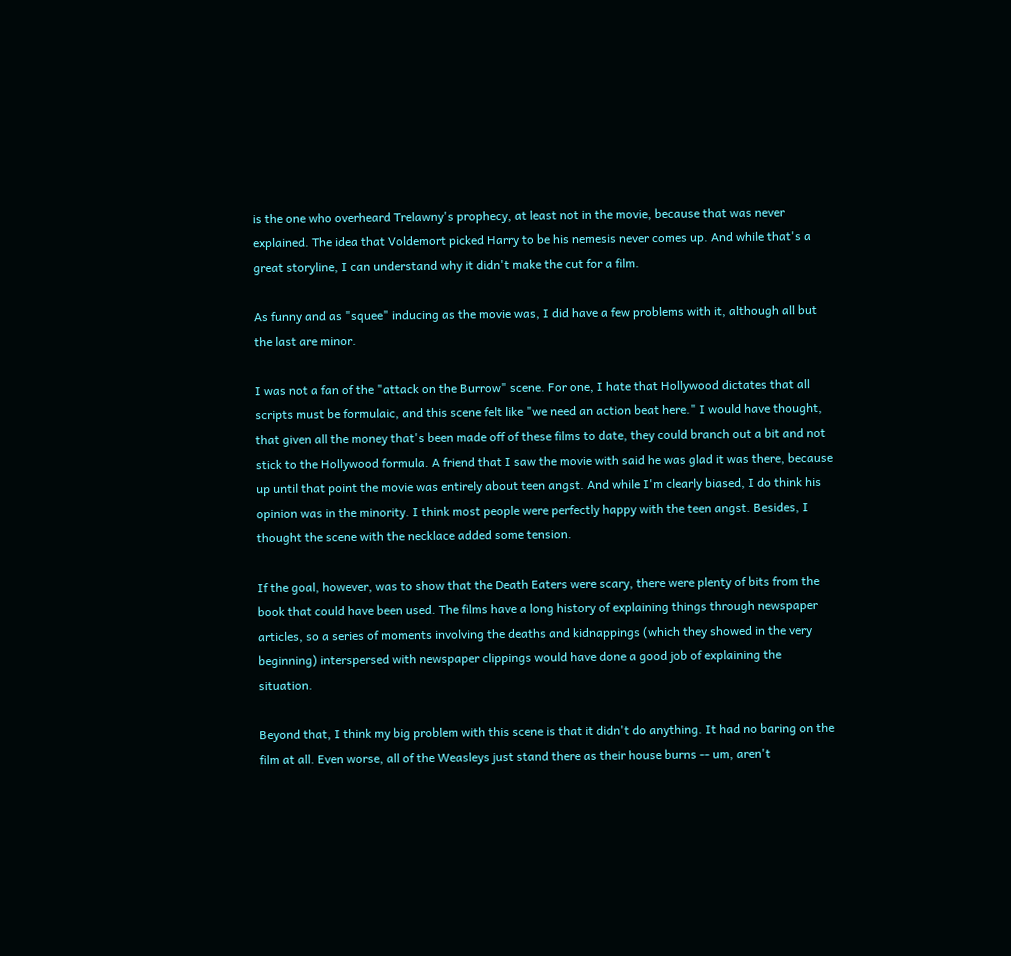is the one who overheard Trelawny's prophecy, at least not in the movie, because that was never explained. The idea that Voldemort picked Harry to be his nemesis never comes up. And while that's a great storyline, I can understand why it didn't make the cut for a film.

As funny and as "squee" inducing as the movie was, I did have a few problems with it, although all but the last are minor.

I was not a fan of the "attack on the Burrow" scene. For one, I hate that Hollywood dictates that all scripts must be formulaic, and this scene felt like "we need an action beat here." I would have thought, that given all the money that's been made off of these films to date, they could branch out a bit and not stick to the Hollywood formula. A friend that I saw the movie with said he was glad it was there, because up until that point the movie was entirely about teen angst. And while I'm clearly biased, I do think his opinion was in the minority. I think most people were perfectly happy with the teen angst. Besides, I thought the scene with the necklace added some tension.

If the goal, however, was to show that the Death Eaters were scary, there were plenty of bits from the book that could have been used. The films have a long history of explaining things through newspaper articles, so a series of moments involving the deaths and kidnappings (which they showed in the very beginning) interspersed with newspaper clippings would have done a good job of explaining the situation.

Beyond that, I think my big problem with this scene is that it didn't do anything. It had no baring on the film at all. Even worse, all of the Weasleys just stand there as their house burns -- um, aren't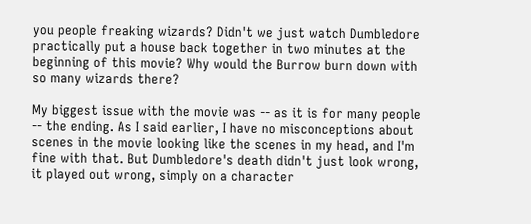you people freaking wizards? Didn't we just watch Dumbledore practically put a house back together in two minutes at the beginning of this movie? Why would the Burrow burn down with so many wizards there?

My biggest issue with the movie was -- as it is for many people -- the ending. As I said earlier, I have no misconceptions about scenes in the movie looking like the scenes in my head, and I'm fine with that. But Dumbledore's death didn't just look wrong, it played out wrong, simply on a character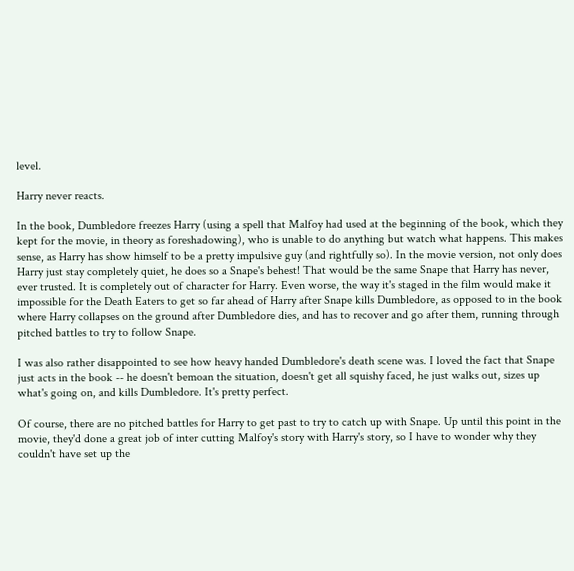level.

Harry never reacts.

In the book, Dumbledore freezes Harry (using a spell that Malfoy had used at the beginning of the book, which they kept for the movie, in theory as foreshadowing), who is unable to do anything but watch what happens. This makes sense, as Harry has show himself to be a pretty impulsive guy (and rightfully so). In the movie version, not only does Harry just stay completely quiet, he does so a Snape's behest! That would be the same Snape that Harry has never, ever trusted. It is completely out of character for Harry. Even worse, the way it's staged in the film would make it impossible for the Death Eaters to get so far ahead of Harry after Snape kills Dumbledore, as opposed to in the book where Harry collapses on the ground after Dumbledore dies, and has to recover and go after them, running through pitched battles to try to follow Snape.

I was also rather disappointed to see how heavy handed Dumbledore's death scene was. I loved the fact that Snape just acts in the book -- he doesn't bemoan the situation, doesn't get all squishy faced, he just walks out, sizes up what's going on, and kills Dumbledore. It's pretty perfect.

Of course, there are no pitched battles for Harry to get past to try to catch up with Snape. Up until this point in the movie, they'd done a great job of inter cutting Malfoy's story with Harry's story, so I have to wonder why they couldn't have set up the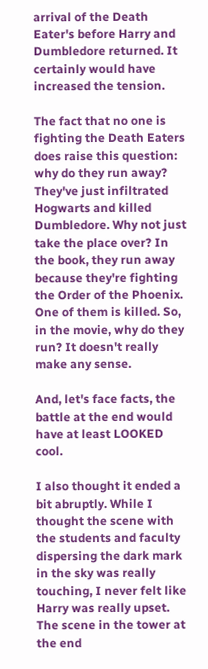arrival of the Death Eater's before Harry and Dumbledore returned. It certainly would have increased the tension.

The fact that no one is fighting the Death Eaters does raise this question: why do they run away? They've just infiltrated Hogwarts and killed Dumbledore. Why not just take the place over? In the book, they run away because they're fighting the Order of the Phoenix. One of them is killed. So, in the movie, why do they run? It doesn't really make any sense.

And, let's face facts, the battle at the end would have at least LOOKED cool.

I also thought it ended a bit abruptly. While I thought the scene with the students and faculty dispersing the dark mark in the sky was really touching, I never felt like Harry was really upset. The scene in the tower at the end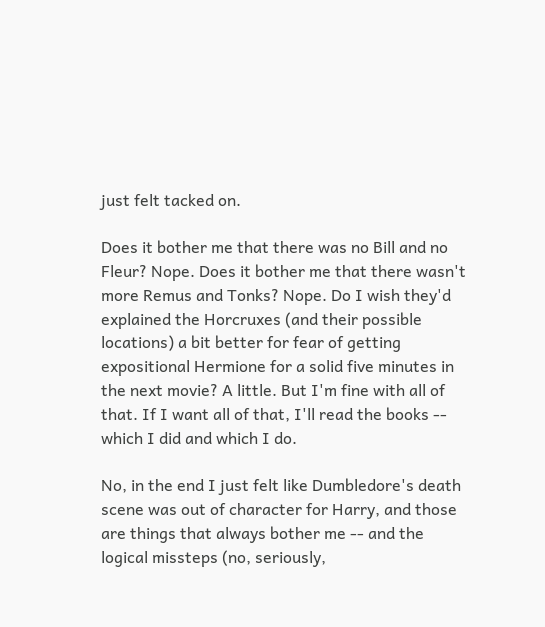just felt tacked on.

Does it bother me that there was no Bill and no Fleur? Nope. Does it bother me that there wasn't more Remus and Tonks? Nope. Do I wish they'd explained the Horcruxes (and their possible locations) a bit better for fear of getting expositional Hermione for a solid five minutes in the next movie? A little. But I'm fine with all of that. If I want all of that, I'll read the books -- which I did and which I do.

No, in the end I just felt like Dumbledore's death scene was out of character for Harry, and those are things that always bother me -- and the logical missteps (no, seriously,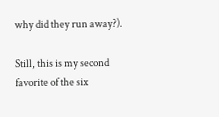why did they run away?).

Still, this is my second favorite of the six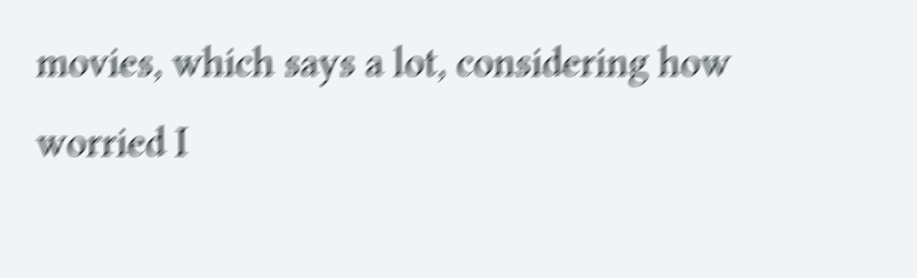movies, which says a lot, considering how worried I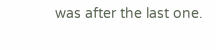was after the last one.